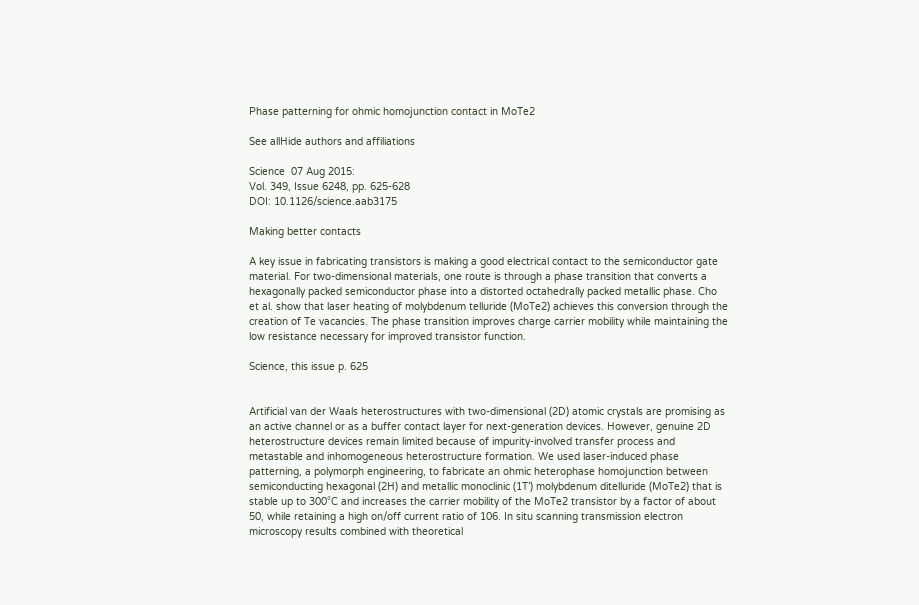Phase patterning for ohmic homojunction contact in MoTe2

See allHide authors and affiliations

Science  07 Aug 2015:
Vol. 349, Issue 6248, pp. 625-628
DOI: 10.1126/science.aab3175

Making better contacts

A key issue in fabricating transistors is making a good electrical contact to the semiconductor gate material. For two-dimensional materials, one route is through a phase transition that converts a hexagonally packed semiconductor phase into a distorted octahedrally packed metallic phase. Cho et al. show that laser heating of molybdenum telluride (MoTe2) achieves this conversion through the creation of Te vacancies. The phase transition improves charge carrier mobility while maintaining the low resistance necessary for improved transistor function.

Science, this issue p. 625


Artificial van der Waals heterostructures with two-dimensional (2D) atomic crystals are promising as an active channel or as a buffer contact layer for next-generation devices. However, genuine 2D heterostructure devices remain limited because of impurity-involved transfer process and metastable and inhomogeneous heterostructure formation. We used laser-induced phase patterning, a polymorph engineering, to fabricate an ohmic heterophase homojunction between semiconducting hexagonal (2H) and metallic monoclinic (1T’) molybdenum ditelluride (MoTe2) that is stable up to 300°C and increases the carrier mobility of the MoTe2 transistor by a factor of about 50, while retaining a high on/off current ratio of 106. In situ scanning transmission electron microscopy results combined with theoretical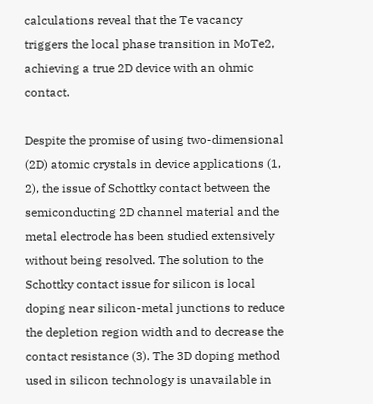calculations reveal that the Te vacancy triggers the local phase transition in MoTe2, achieving a true 2D device with an ohmic contact.

Despite the promise of using two-dimensional (2D) atomic crystals in device applications (1, 2), the issue of Schottky contact between the semiconducting 2D channel material and the metal electrode has been studied extensively without being resolved. The solution to the Schottky contact issue for silicon is local doping near silicon-metal junctions to reduce the depletion region width and to decrease the contact resistance (3). The 3D doping method used in silicon technology is unavailable in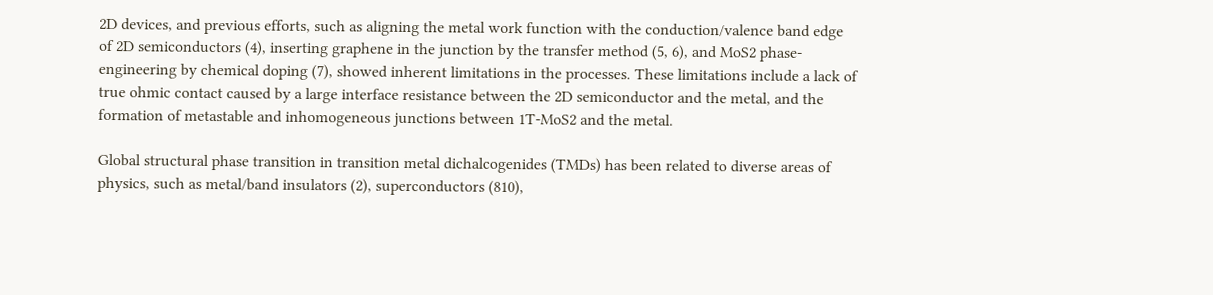2D devices, and previous efforts, such as aligning the metal work function with the conduction/valence band edge of 2D semiconductors (4), inserting graphene in the junction by the transfer method (5, 6), and MoS2 phase-engineering by chemical doping (7), showed inherent limitations in the processes. These limitations include a lack of true ohmic contact caused by a large interface resistance between the 2D semiconductor and the metal, and the formation of metastable and inhomogeneous junctions between 1T-MoS2 and the metal.

Global structural phase transition in transition metal dichalcogenides (TMDs) has been related to diverse areas of physics, such as metal/band insulators (2), superconductors (810),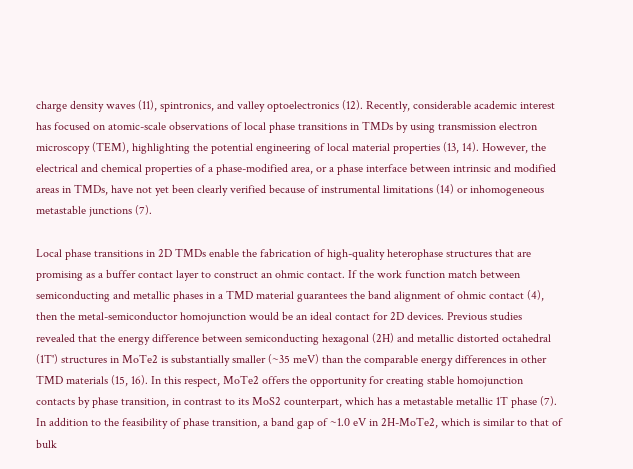charge density waves (11), spintronics, and valley optoelectronics (12). Recently, considerable academic interest has focused on atomic-scale observations of local phase transitions in TMDs by using transmission electron microscopy (TEM), highlighting the potential engineering of local material properties (13, 14). However, the electrical and chemical properties of a phase-modified area, or a phase interface between intrinsic and modified areas in TMDs, have not yet been clearly verified because of instrumental limitations (14) or inhomogeneous metastable junctions (7).

Local phase transitions in 2D TMDs enable the fabrication of high-quality heterophase structures that are promising as a buffer contact layer to construct an ohmic contact. If the work function match between semiconducting and metallic phases in a TMD material guarantees the band alignment of ohmic contact (4), then the metal-semiconductor homojunction would be an ideal contact for 2D devices. Previous studies revealed that the energy difference between semiconducting hexagonal (2H) and metallic distorted octahedral (1T') structures in MoTe2 is substantially smaller (~35 meV) than the comparable energy differences in other TMD materials (15, 16). In this respect, MoTe2 offers the opportunity for creating stable homojunction contacts by phase transition, in contrast to its MoS2 counterpart, which has a metastable metallic 1T phase (7). In addition to the feasibility of phase transition, a band gap of ~1.0 eV in 2H-MoTe2, which is similar to that of bulk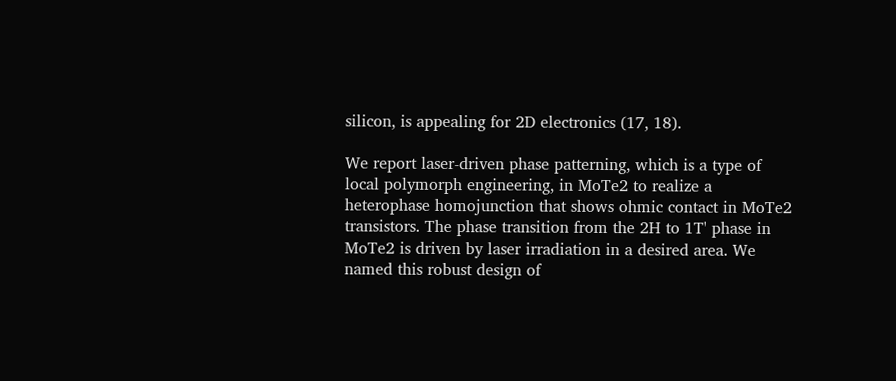silicon, is appealing for 2D electronics (17, 18).

We report laser-driven phase patterning, which is a type of local polymorph engineering, in MoTe2 to realize a heterophase homojunction that shows ohmic contact in MoTe2 transistors. The phase transition from the 2H to 1T' phase in MoTe2 is driven by laser irradiation in a desired area. We named this robust design of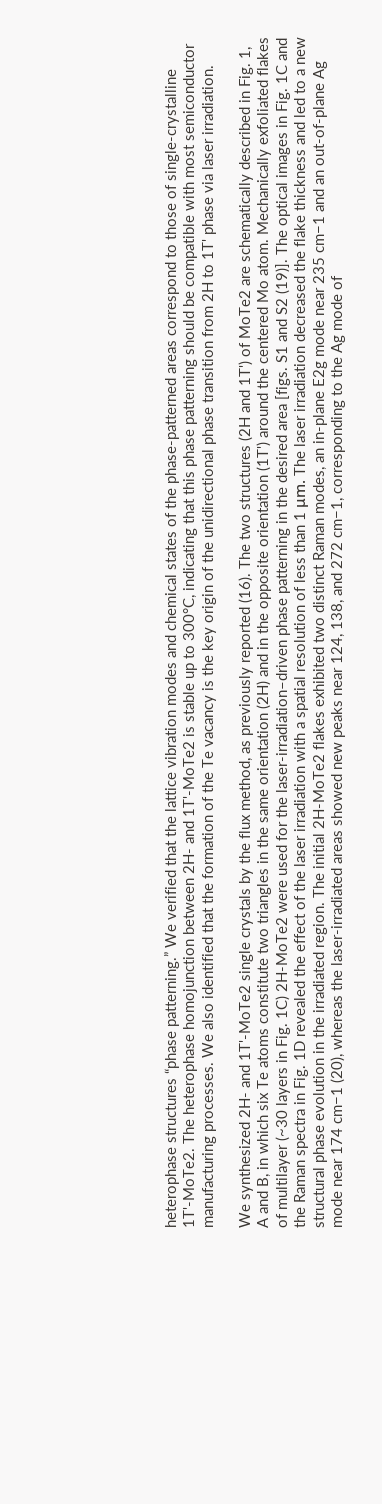heterophase structures “phase patterning.” We verified that the lattice vibration modes and chemical states of the phase-patterned areas correspond to those of single-crystalline 1T'-MoTe2. The heterophase homojunction between 2H- and 1T'-MoTe2 is stable up to 300°C, indicating that this phase patterning should be compatible with most semiconductor manufacturing processes. We also identified that the formation of the Te vacancy is the key origin of the unidirectional phase transition from 2H to 1T' phase via laser irradiation.

We synthesized 2H- and 1T'-MoTe2 single crystals by the flux method, as previously reported (16). The two structures (2H and 1T') of MoTe2 are schematically described in Fig. 1, A and B, in which six Te atoms constitute two triangles in the same orientation (2H) and in the opposite orientation (1T') around the centered Mo atom. Mechanically exfoliated flakes of multilayer (~30 layers in Fig. 1C) 2H-MoTe2 were used for the laser-irradiation–driven phase patterning in the desired area [figs. S1 and S2 (19)]. The optical images in Fig. 1C and the Raman spectra in Fig. 1D revealed the effect of the laser irradiation with a spatial resolution of less than 1 μm. The laser irradiation decreased the flake thickness and led to a new structural phase evolution in the irradiated region. The initial 2H-MoTe2 flakes exhibited two distinct Raman modes, an in-plane E2g mode near 235 cm−1 and an out-of-plane Ag mode near 174 cm−1 (20), whereas the laser-irradiated areas showed new peaks near 124, 138, and 272 cm−1, corresponding to the Ag mode of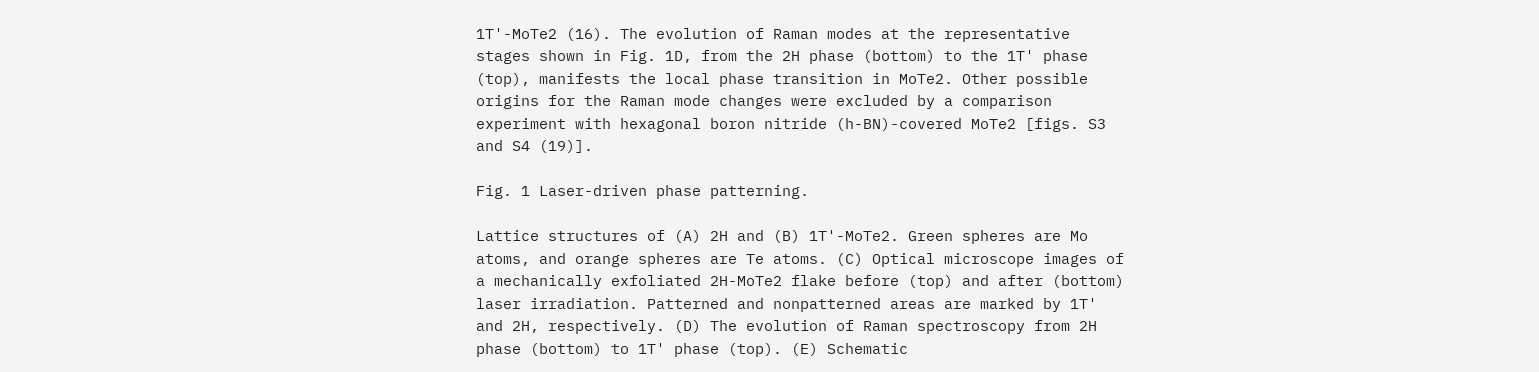1T'-MoTe2 (16). The evolution of Raman modes at the representative stages shown in Fig. 1D, from the 2H phase (bottom) to the 1T' phase (top), manifests the local phase transition in MoTe2. Other possible origins for the Raman mode changes were excluded by a comparison experiment with hexagonal boron nitride (h-BN)-covered MoTe2 [figs. S3 and S4 (19)].

Fig. 1 Laser-driven phase patterning.

Lattice structures of (A) 2H and (B) 1T'-MoTe2. Green spheres are Mo atoms, and orange spheres are Te atoms. (C) Optical microscope images of a mechanically exfoliated 2H-MoTe2 flake before (top) and after (bottom) laser irradiation. Patterned and nonpatterned areas are marked by 1T' and 2H, respectively. (D) The evolution of Raman spectroscopy from 2H phase (bottom) to 1T' phase (top). (E) Schematic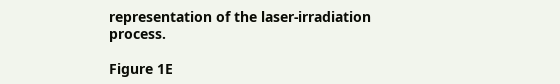representation of the laser-irradiation process.

Figure 1E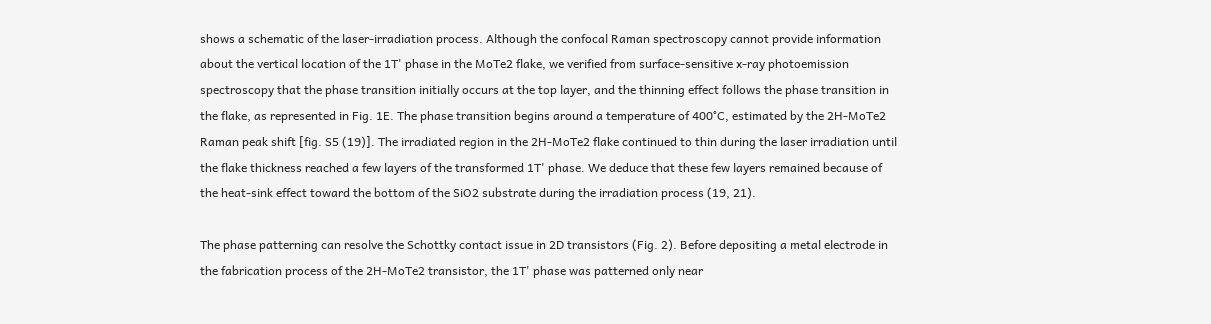shows a schematic of the laser-irradiation process. Although the confocal Raman spectroscopy cannot provide information about the vertical location of the 1T' phase in the MoTe2 flake, we verified from surface-sensitive x-ray photoemission spectroscopy that the phase transition initially occurs at the top layer, and the thinning effect follows the phase transition in the flake, as represented in Fig. 1E. The phase transition begins around a temperature of 400°C, estimated by the 2H-MoTe2 Raman peak shift [fig. S5 (19)]. The irradiated region in the 2H-MoTe2 flake continued to thin during the laser irradiation until the flake thickness reached a few layers of the transformed 1T' phase. We deduce that these few layers remained because of the heat-sink effect toward the bottom of the SiO2 substrate during the irradiation process (19, 21).

The phase patterning can resolve the Schottky contact issue in 2D transistors (Fig. 2). Before depositing a metal electrode in the fabrication process of the 2H-MoTe2 transistor, the 1T' phase was patterned only near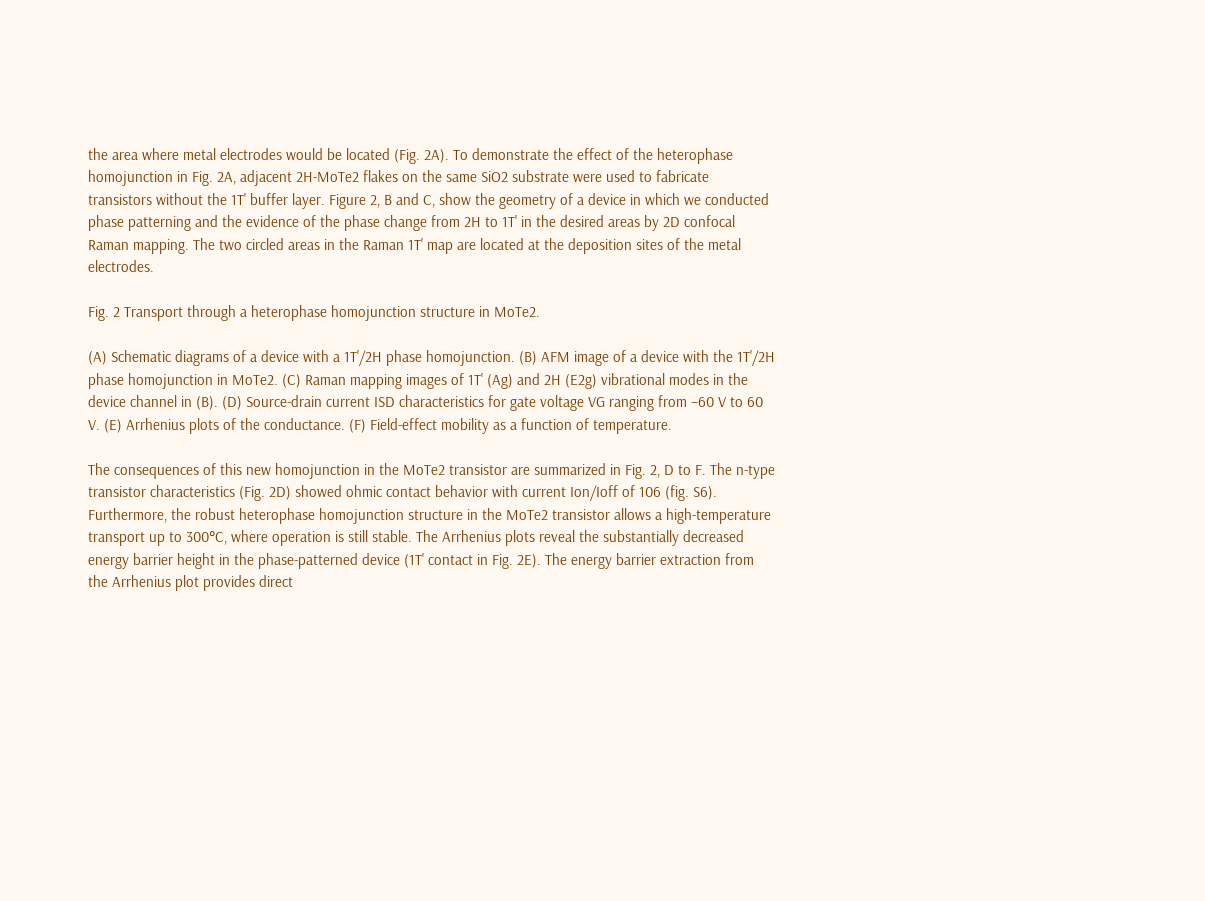the area where metal electrodes would be located (Fig. 2A). To demonstrate the effect of the heterophase homojunction in Fig. 2A, adjacent 2H-MoTe2 flakes on the same SiO2 substrate were used to fabricate transistors without the 1T' buffer layer. Figure 2, B and C, show the geometry of a device in which we conducted phase patterning and the evidence of the phase change from 2H to 1T' in the desired areas by 2D confocal Raman mapping. The two circled areas in the Raman 1T' map are located at the deposition sites of the metal electrodes.

Fig. 2 Transport through a heterophase homojunction structure in MoTe2.

(A) Schematic diagrams of a device with a 1T'/2H phase homojunction. (B) AFM image of a device with the 1T'/2H phase homojunction in MoTe2. (C) Raman mapping images of 1T' (Ag) and 2H (E2g) vibrational modes in the device channel in (B). (D) Source-drain current ISD characteristics for gate voltage VG ranging from –60 V to 60 V. (E) Arrhenius plots of the conductance. (F) Field-effect mobility as a function of temperature.

The consequences of this new homojunction in the MoTe2 transistor are summarized in Fig. 2, D to F. The n-type transistor characteristics (Fig. 2D) showed ohmic contact behavior with current Ion/Ioff of 106 (fig. S6). Furthermore, the robust heterophase homojunction structure in the MoTe2 transistor allows a high-temperature transport up to 300°C, where operation is still stable. The Arrhenius plots reveal the substantially decreased energy barrier height in the phase-patterned device (1T' contact in Fig. 2E). The energy barrier extraction from the Arrhenius plot provides direct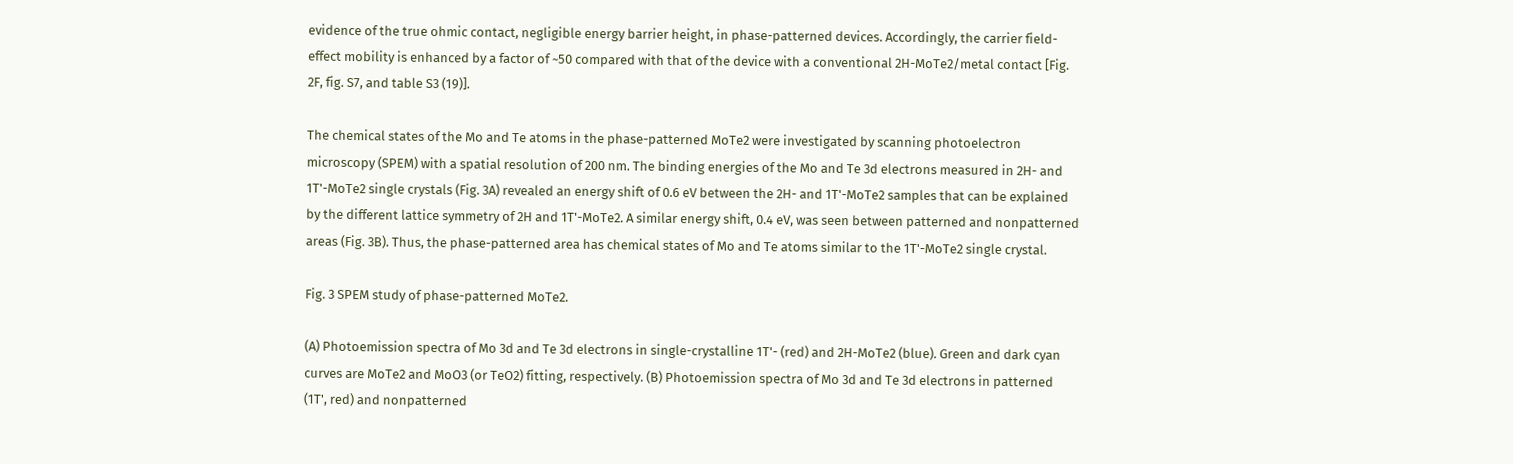evidence of the true ohmic contact, negligible energy barrier height, in phase-patterned devices. Accordingly, the carrier field-effect mobility is enhanced by a factor of ~50 compared with that of the device with a conventional 2H-MoTe2/metal contact [Fig. 2F, fig. S7, and table S3 (19)].

The chemical states of the Mo and Te atoms in the phase-patterned MoTe2 were investigated by scanning photoelectron microscopy (SPEM) with a spatial resolution of 200 nm. The binding energies of the Mo and Te 3d electrons measured in 2H- and 1T'-MoTe2 single crystals (Fig. 3A) revealed an energy shift of 0.6 eV between the 2H- and 1T'-MoTe2 samples that can be explained by the different lattice symmetry of 2H and 1T'-MoTe2. A similar energy shift, 0.4 eV, was seen between patterned and nonpatterned areas (Fig. 3B). Thus, the phase-patterned area has chemical states of Mo and Te atoms similar to the 1T'-MoTe2 single crystal.

Fig. 3 SPEM study of phase-patterned MoTe2.

(A) Photoemission spectra of Mo 3d and Te 3d electrons in single-crystalline 1T'- (red) and 2H-MoTe2 (blue). Green and dark cyan curves are MoTe2 and MoO3 (or TeO2) fitting, respectively. (B) Photoemission spectra of Mo 3d and Te 3d electrons in patterned (1T', red) and nonpatterned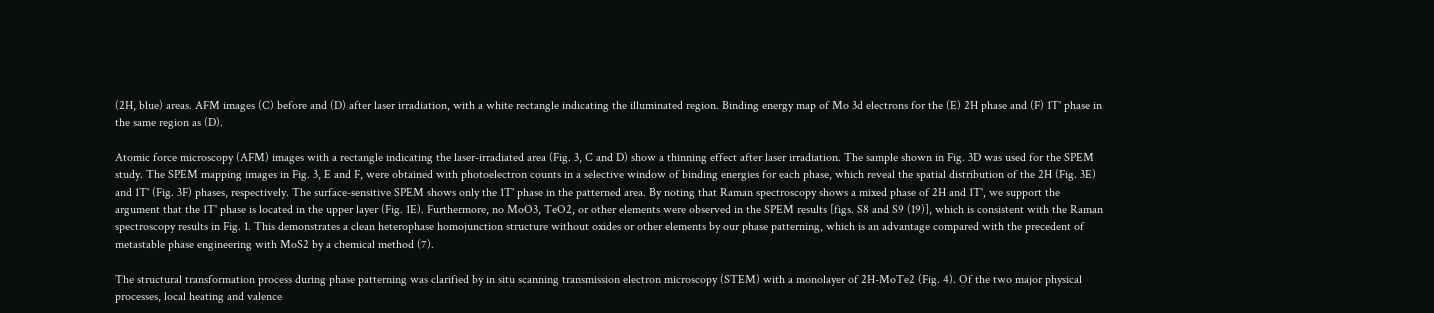(2H, blue) areas. AFM images (C) before and (D) after laser irradiation, with a white rectangle indicating the illuminated region. Binding energy map of Mo 3d electrons for the (E) 2H phase and (F) 1T' phase in the same region as (D).

Atomic force microscopy (AFM) images with a rectangle indicating the laser-irradiated area (Fig. 3, C and D) show a thinning effect after laser irradiation. The sample shown in Fig. 3D was used for the SPEM study. The SPEM mapping images in Fig. 3, E and F, were obtained with photoelectron counts in a selective window of binding energies for each phase, which reveal the spatial distribution of the 2H (Fig. 3E) and 1T' (Fig. 3F) phases, respectively. The surface-sensitive SPEM shows only the 1T' phase in the patterned area. By noting that Raman spectroscopy shows a mixed phase of 2H and 1T', we support the argument that the 1T' phase is located in the upper layer (Fig. 1E). Furthermore, no MoO3, TeO2, or other elements were observed in the SPEM results [figs. S8 and S9 (19)], which is consistent with the Raman spectroscopy results in Fig. 1. This demonstrates a clean heterophase homojunction structure without oxides or other elements by our phase patterning, which is an advantage compared with the precedent of metastable phase engineering with MoS2 by a chemical method (7).

The structural transformation process during phase patterning was clarified by in situ scanning transmission electron microscopy (STEM) with a monolayer of 2H-MoTe2 (Fig. 4). Of the two major physical processes, local heating and valence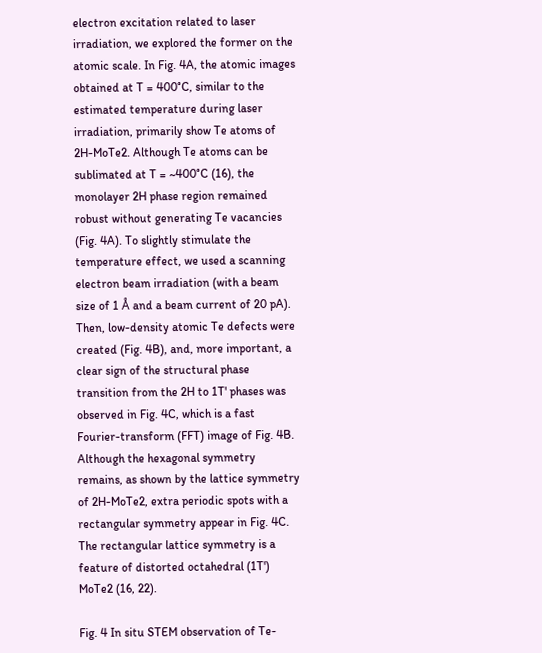electron excitation related to laser irradiation, we explored the former on the atomic scale. In Fig. 4A, the atomic images obtained at T = 400°C, similar to the estimated temperature during laser irradiation, primarily show Te atoms of 2H-MoTe2. Although Te atoms can be sublimated at T = ~400°C (16), the monolayer 2H phase region remained robust without generating Te vacancies (Fig. 4A). To slightly stimulate the temperature effect, we used a scanning electron beam irradiation (with a beam size of 1 Å and a beam current of 20 pA). Then, low-density atomic Te defects were created (Fig. 4B), and, more important, a clear sign of the structural phase transition from the 2H to 1T' phases was observed in Fig. 4C, which is a fast Fourier-transform (FFT) image of Fig. 4B. Although the hexagonal symmetry remains, as shown by the lattice symmetry of 2H-MoTe2, extra periodic spots with a rectangular symmetry appear in Fig. 4C. The rectangular lattice symmetry is a feature of distorted octahedral (1T') MoTe2 (16, 22).

Fig. 4 In situ STEM observation of Te-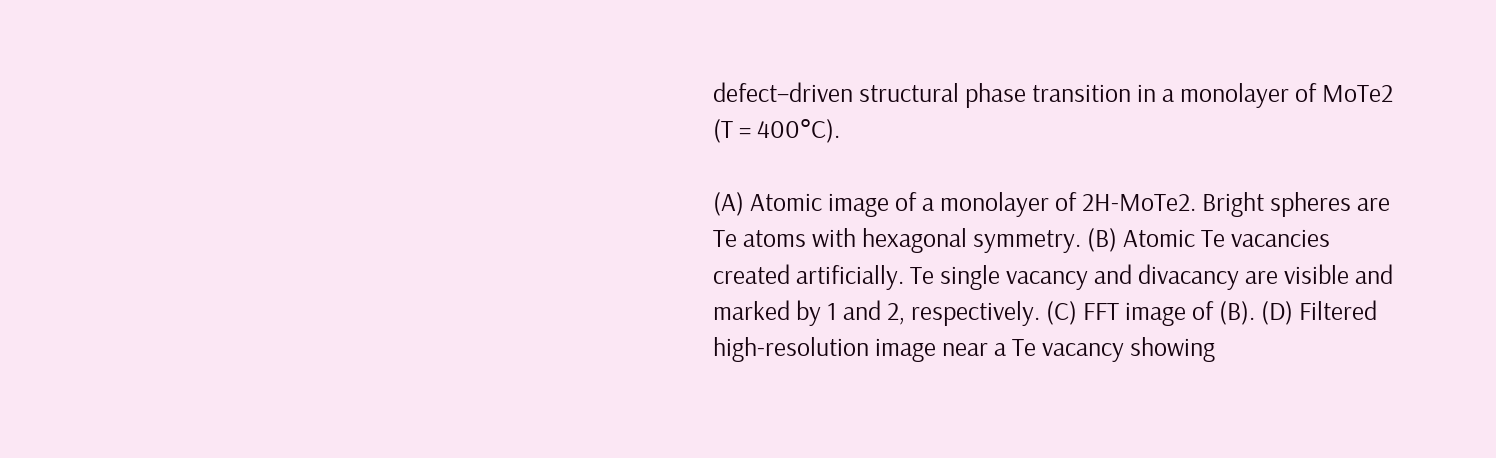defect–driven structural phase transition in a monolayer of MoTe2 (T = 400°C).

(A) Atomic image of a monolayer of 2H-MoTe2. Bright spheres are Te atoms with hexagonal symmetry. (B) Atomic Te vacancies created artificially. Te single vacancy and divacancy are visible and marked by 1 and 2, respectively. (C) FFT image of (B). (D) Filtered high-resolution image near a Te vacancy showing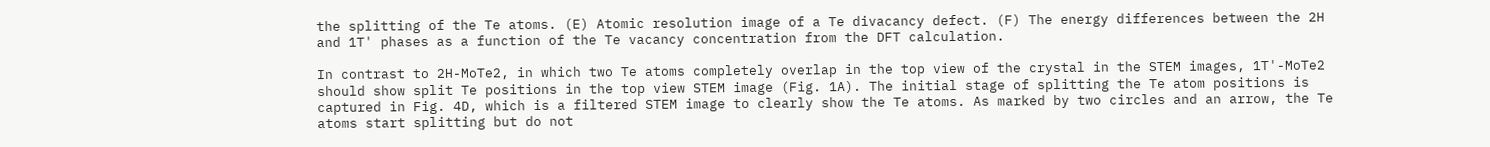the splitting of the Te atoms. (E) Atomic resolution image of a Te divacancy defect. (F) The energy differences between the 2H and 1T' phases as a function of the Te vacancy concentration from the DFT calculation.

In contrast to 2H-MoTe2, in which two Te atoms completely overlap in the top view of the crystal in the STEM images, 1T'-MoTe2 should show split Te positions in the top view STEM image (Fig. 1A). The initial stage of splitting the Te atom positions is captured in Fig. 4D, which is a filtered STEM image to clearly show the Te atoms. As marked by two circles and an arrow, the Te atoms start splitting but do not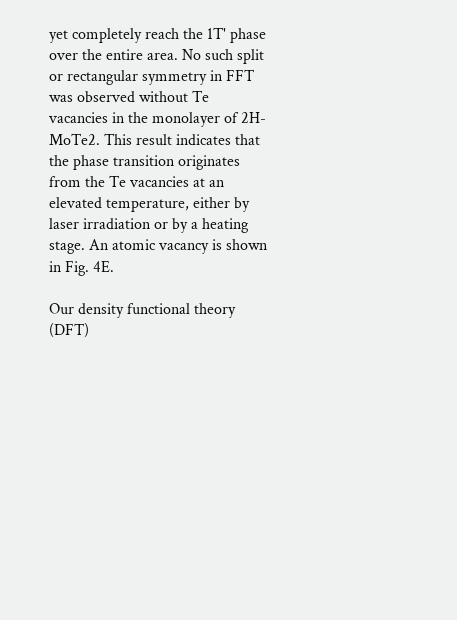yet completely reach the 1T' phase over the entire area. No such split or rectangular symmetry in FFT was observed without Te vacancies in the monolayer of 2H-MoTe2. This result indicates that the phase transition originates from the Te vacancies at an elevated temperature, either by laser irradiation or by a heating stage. An atomic vacancy is shown in Fig. 4E.

Our density functional theory (DFT)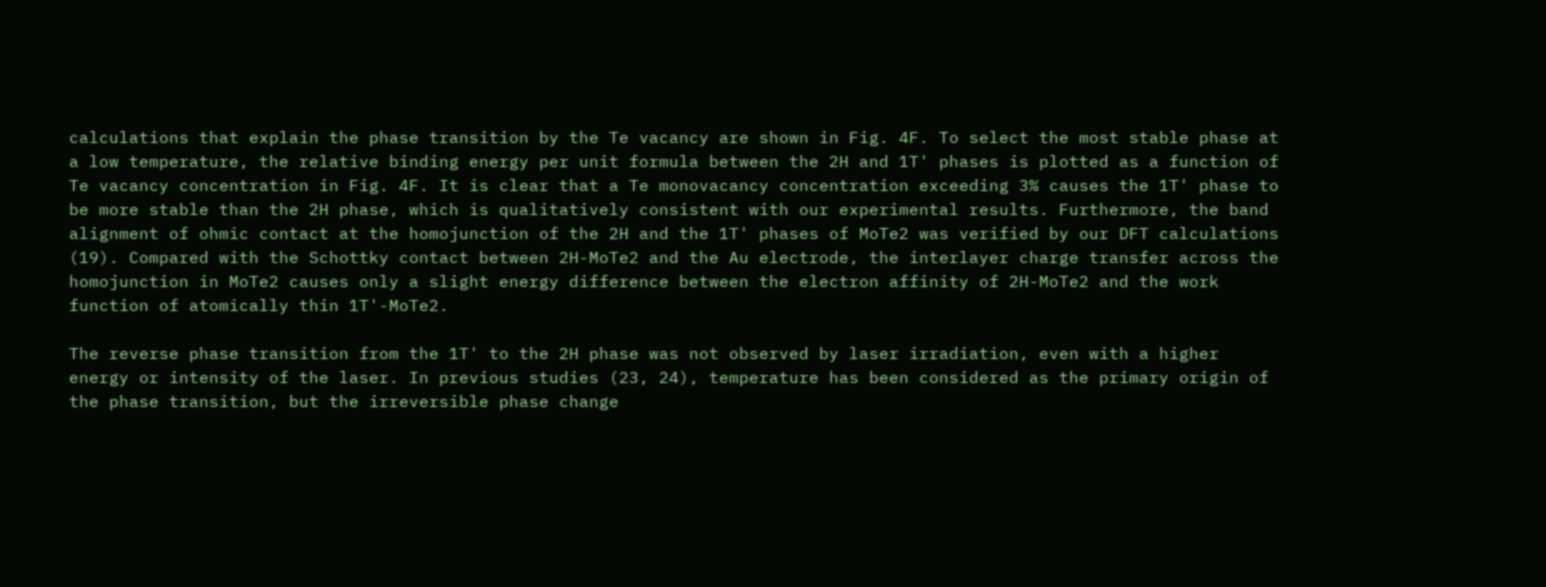calculations that explain the phase transition by the Te vacancy are shown in Fig. 4F. To select the most stable phase at a low temperature, the relative binding energy per unit formula between the 2H and 1T' phases is plotted as a function of Te vacancy concentration in Fig. 4F. It is clear that a Te monovacancy concentration exceeding 3% causes the 1T' phase to be more stable than the 2H phase, which is qualitatively consistent with our experimental results. Furthermore, the band alignment of ohmic contact at the homojunction of the 2H and the 1T' phases of MoTe2 was verified by our DFT calculations (19). Compared with the Schottky contact between 2H-MoTe2 and the Au electrode, the interlayer charge transfer across the homojunction in MoTe2 causes only a slight energy difference between the electron affinity of 2H-MoTe2 and the work function of atomically thin 1T'-MoTe2.

The reverse phase transition from the 1T' to the 2H phase was not observed by laser irradiation, even with a higher energy or intensity of the laser. In previous studies (23, 24), temperature has been considered as the primary origin of the phase transition, but the irreversible phase change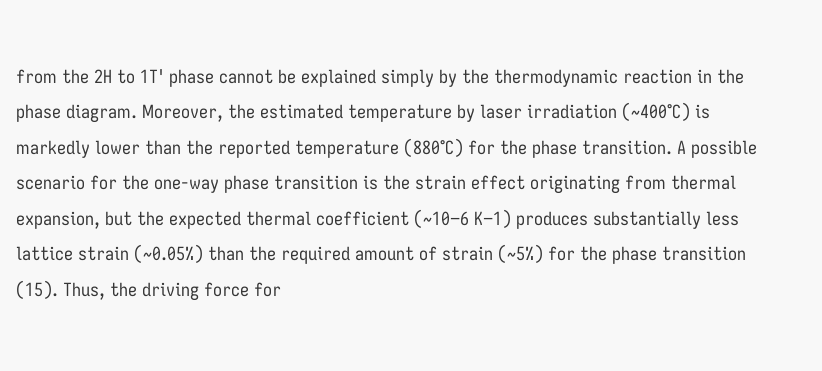from the 2H to 1T' phase cannot be explained simply by the thermodynamic reaction in the phase diagram. Moreover, the estimated temperature by laser irradiation (~400°C) is markedly lower than the reported temperature (880°C) for the phase transition. A possible scenario for the one-way phase transition is the strain effect originating from thermal expansion, but the expected thermal coefficient (~10−6 K−1) produces substantially less lattice strain (~0.05%) than the required amount of strain (~5%) for the phase transition (15). Thus, the driving force for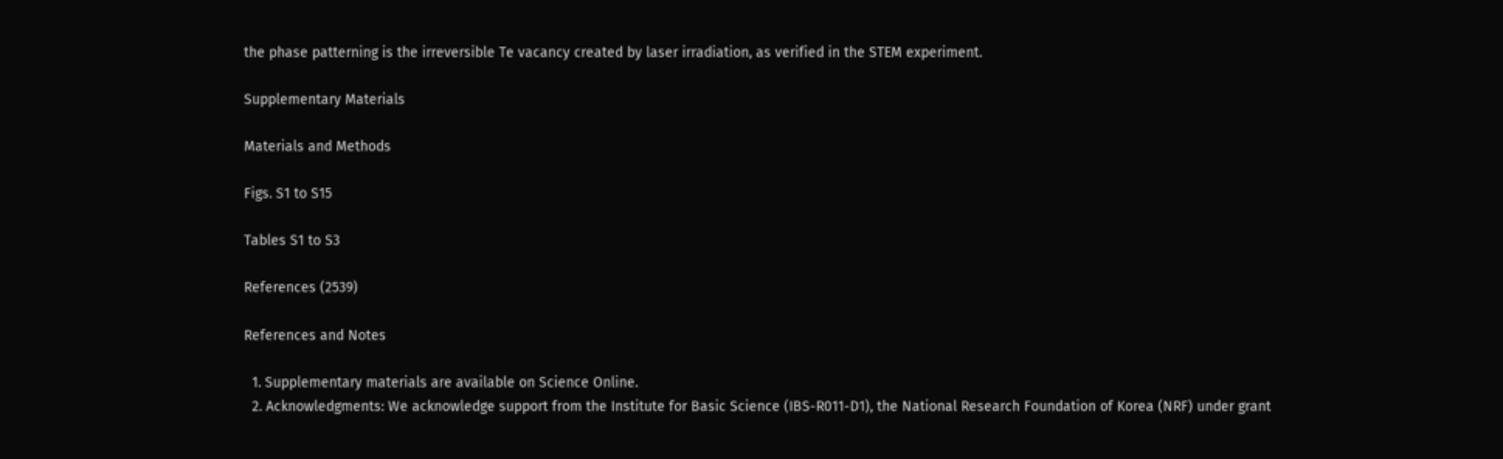the phase patterning is the irreversible Te vacancy created by laser irradiation, as verified in the STEM experiment.

Supplementary Materials

Materials and Methods

Figs. S1 to S15

Tables S1 to S3

References (2539)

References and Notes

  1. Supplementary materials are available on Science Online.
  2. Acknowledgments: We acknowledge support from the Institute for Basic Science (IBS-R011-D1), the National Research Foundation of Korea (NRF) under grant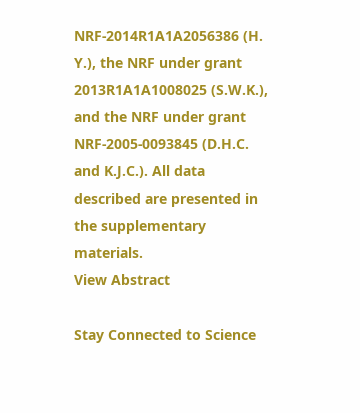NRF-2014R1A1A2056386 (H. Y.), the NRF under grant 2013R1A1A1008025 (S.W.K.), and the NRF under grant NRF-2005-0093845 (D.H.C. and K.J.C.). All data described are presented in the supplementary materials.
View Abstract

Stay Connected to Science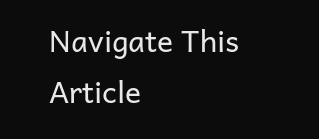Navigate This Article